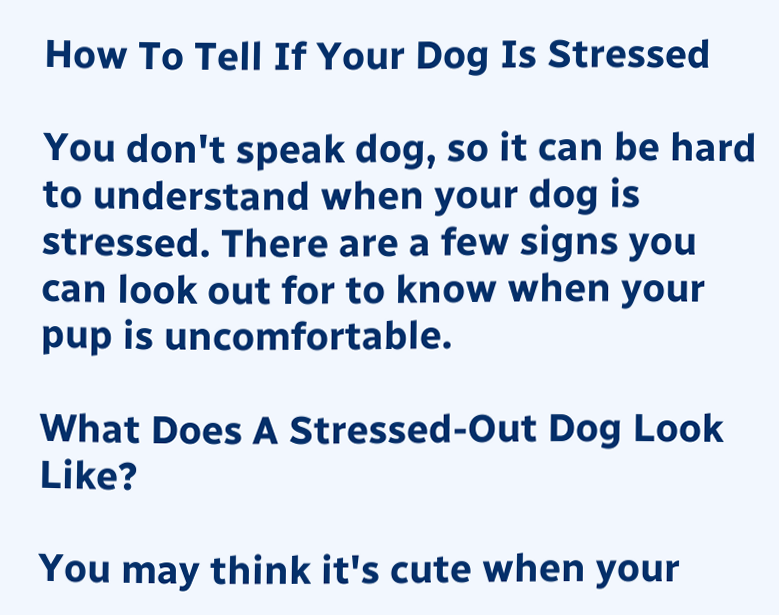How To Tell If Your Dog Is Stressed

You don't speak dog, so it can be hard to understand when your dog is stressed. There are a few signs you can look out for to know when your pup is uncomfortable.

What Does A Stressed-Out Dog Look Like?

You may think it's cute when your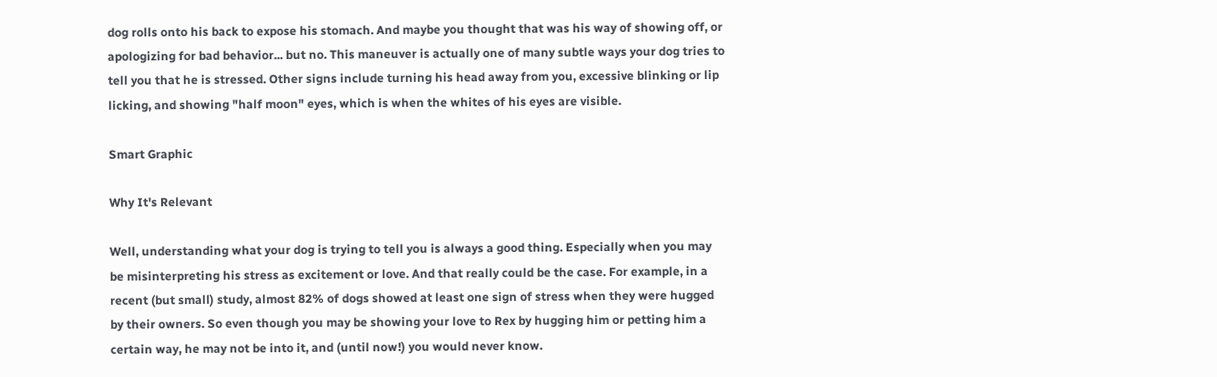dog rolls onto his back to expose his stomach. And maybe you thought that was his way of showing off, or apologizing for bad behavior... but no. This maneuver is actually one of many subtle ways your dog tries to tell you that he is stressed. Other signs include turning his head away from you, excessive blinking or lip licking, and showing "half moon" eyes, which is when the whites of his eyes are visible.

Smart Graphic

Why It's Relevant

Well, understanding what your dog is trying to tell you is always a good thing. Especially when you may be misinterpreting his stress as excitement or love. And that really could be the case. For example, in a recent (but small) study, almost 82% of dogs showed at least one sign of stress when they were hugged by their owners. So even though you may be showing your love to Rex by hugging him or petting him a certain way, he may not be into it, and (until now!) you would never know.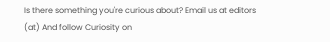Is there something you're curious about? Email us at editors (at) And follow Curiosity on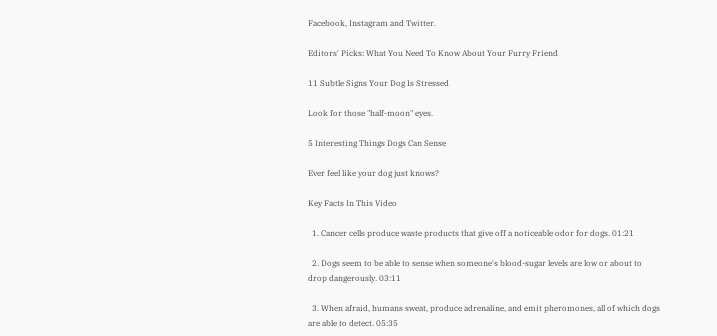Facebook, Instagram and Twitter.

Editors' Picks: What You Need To Know About Your Furry Friend

11 Subtle Signs Your Dog Is Stressed

Look for those "half-moon" eyes.

5 Interesting Things Dogs Can Sense

Ever feel like your dog just knows?

Key Facts In This Video

  1. Cancer cells produce waste products that give off a noticeable odor for dogs. 01:21

  2. Dogs seem to be able to sense when someone's blood-sugar levels are low or about to drop dangerously. 03:11

  3. When afraid, humans sweat, produce adrenaline, and emit pheromones, all of which dogs are able to detect. 05:35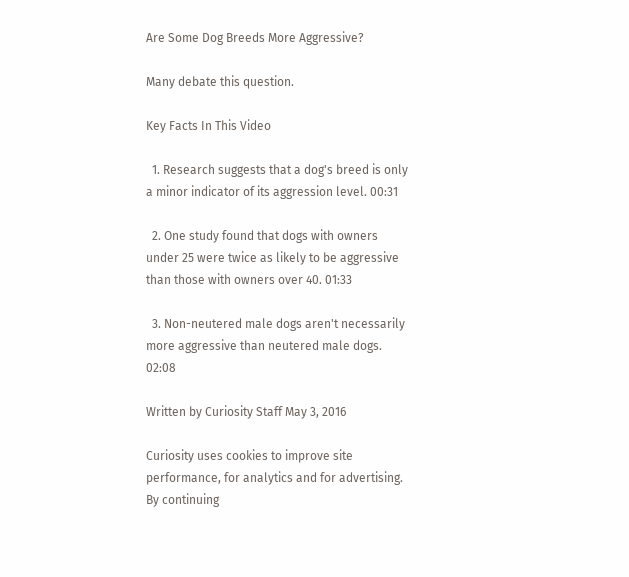Are Some Dog Breeds More Aggressive?

Many debate this question.

Key Facts In This Video

  1. Research suggests that a dog's breed is only a minor indicator of its aggression level. 00:31

  2. One study found that dogs with owners under 25 were twice as likely to be aggressive than those with owners over 40. 01:33

  3. Non-neutered male dogs aren't necessarily more aggressive than neutered male dogs. 02:08

Written by Curiosity Staff May 3, 2016

Curiosity uses cookies to improve site performance, for analytics and for advertising. By continuing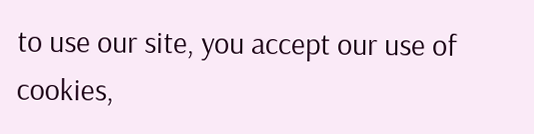to use our site, you accept our use of cookies,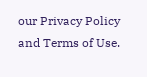our Privacy Policy and Terms of Use.